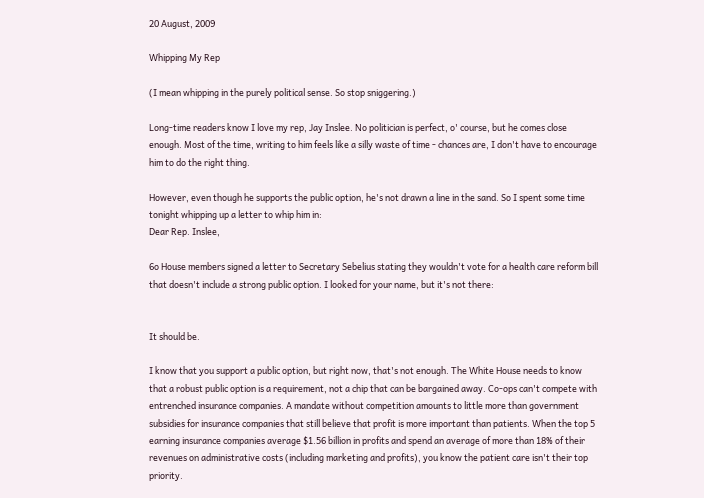20 August, 2009

Whipping My Rep

(I mean whipping in the purely political sense. So stop sniggering.)

Long-time readers know I love my rep, Jay Inslee. No politician is perfect, o' course, but he comes close enough. Most of the time, writing to him feels like a silly waste of time - chances are, I don't have to encourage him to do the right thing.

However, even though he supports the public option, he's not drawn a line in the sand. So I spent some time tonight whipping up a letter to whip him in:
Dear Rep. Inslee,

6o House members signed a letter to Secretary Sebelius stating they wouldn't vote for a health care reform bill that doesn't include a strong public option. I looked for your name, but it's not there:


It should be.

I know that you support a public option, but right now, that's not enough. The White House needs to know that a robust public option is a requirement, not a chip that can be bargained away. Co-ops can't compete with entrenched insurance companies. A mandate without competition amounts to little more than government subsidies for insurance companies that still believe that profit is more important than patients. When the top 5 earning insurance companies average $1.56 billion in profits and spend an average of more than 18% of their revenues on administrative costs (including marketing and profits), you know the patient care isn't their top priority.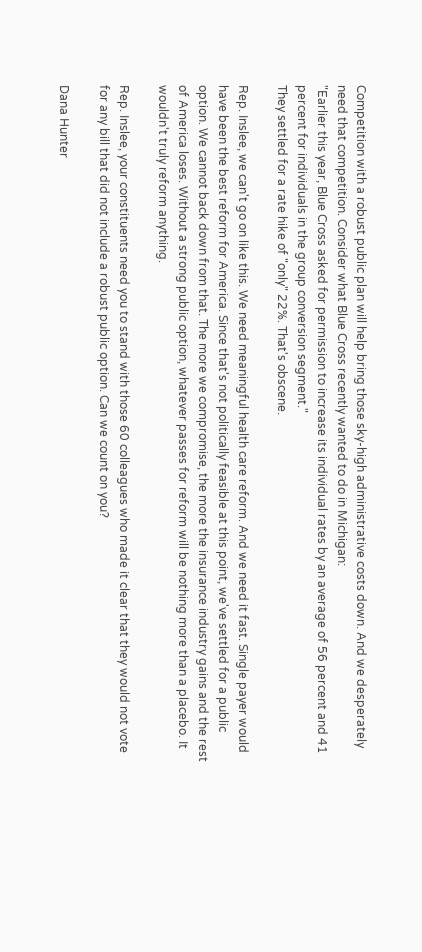Competition with a robust public plan will help bring those sky-high administrative costs down. And we desperately need that competition. Consider what Blue Cross recently wanted to do in Michigan:
"Earlier this year, Blue Cross asked for permission to increase its individual rates by an average of 56 percent and 41 percent for individuals in the group conversion segment."
They settled for a rate hike of "only" 22%. That's obscene.

Rep. Inslee, we can't go on like this. We need meaningful health care reform. And we need it fast. Single payer would have been the best reform for America. Since that's not politically feasible at this point, we've settled for a public option. We cannot back down from that. The more we compromise, the more the insurance industry gains and the rest of America loses. Without a strong public option, whatever passes for reform will be nothing more than a placebo. It wouldn't truly reform anything.

Rep. Inslee, your constituents need you to stand with those 60 colleagues who made it clear that they would not vote for any bill that did not include a robust public option. Can we count on you?

Dana Hunter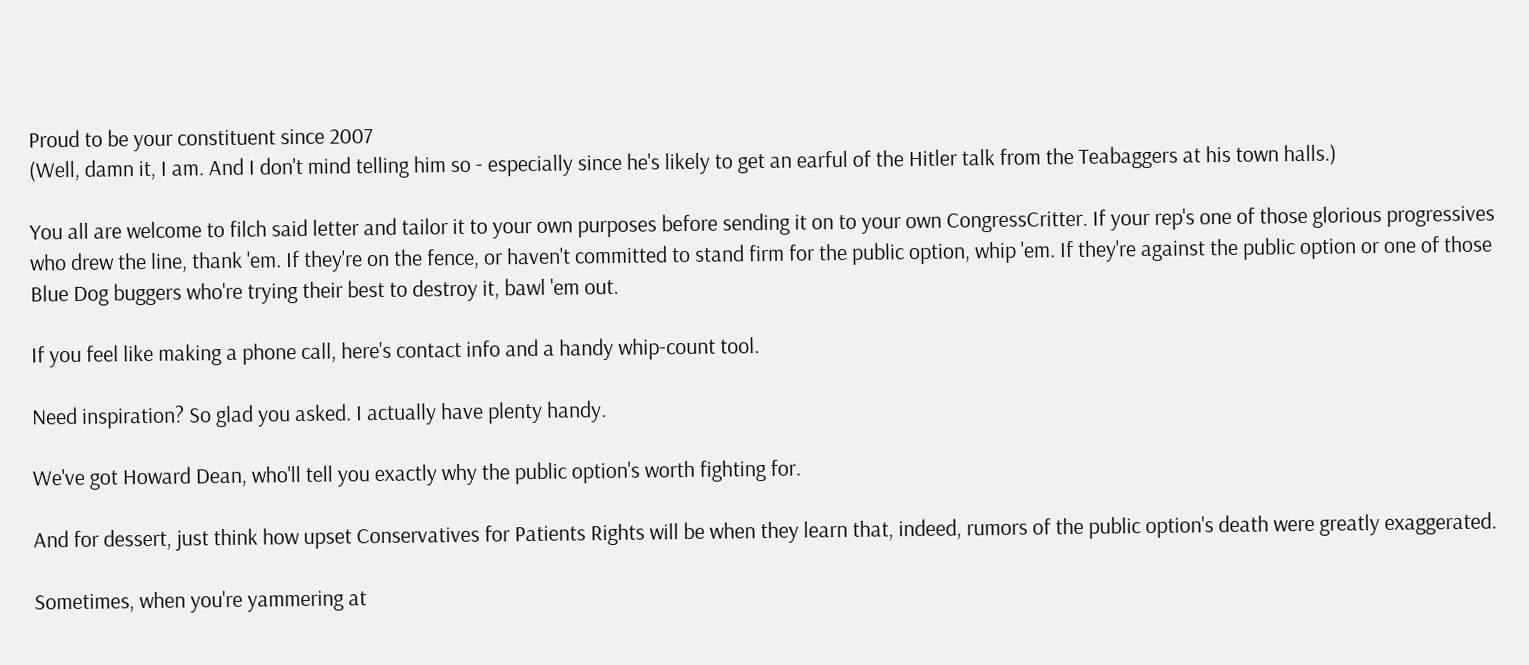Proud to be your constituent since 2007
(Well, damn it, I am. And I don't mind telling him so - especially since he's likely to get an earful of the Hitler talk from the Teabaggers at his town halls.)

You all are welcome to filch said letter and tailor it to your own purposes before sending it on to your own CongressCritter. If your rep's one of those glorious progressives who drew the line, thank 'em. If they're on the fence, or haven't committed to stand firm for the public option, whip 'em. If they're against the public option or one of those Blue Dog buggers who're trying their best to destroy it, bawl 'em out.

If you feel like making a phone call, here's contact info and a handy whip-count tool.

Need inspiration? So glad you asked. I actually have plenty handy.

We've got Howard Dean, who'll tell you exactly why the public option's worth fighting for.

And for dessert, just think how upset Conservatives for Patients Rights will be when they learn that, indeed, rumors of the public option's death were greatly exaggerated.

Sometimes, when you're yammering at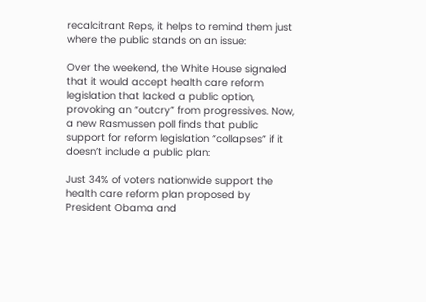recalcitrant Reps, it helps to remind them just where the public stands on an issue:

Over the weekend, the White House signaled that it would accept health care reform legislation that lacked a public option, provoking an “outcry” from progressives. Now, a new Rasmussen poll finds that public support for reform legislation “collapses” if it doesn’t include a public plan:

Just 34% of voters nationwide support the health care reform plan proposed by President Obama and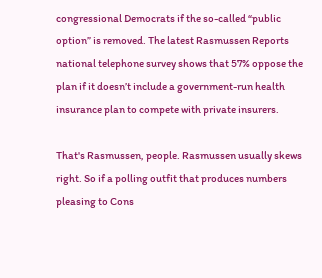congressional Democrats if the so-called “public option” is removed. The latest Rasmussen Reports national telephone survey shows that 57% oppose the plan if it doesn’t include a government-run health insurance plan to compete with private insurers.

That's Rasmussen, people. Rasmussen usually skews right. So if a polling outfit that produces numbers pleasing to Cons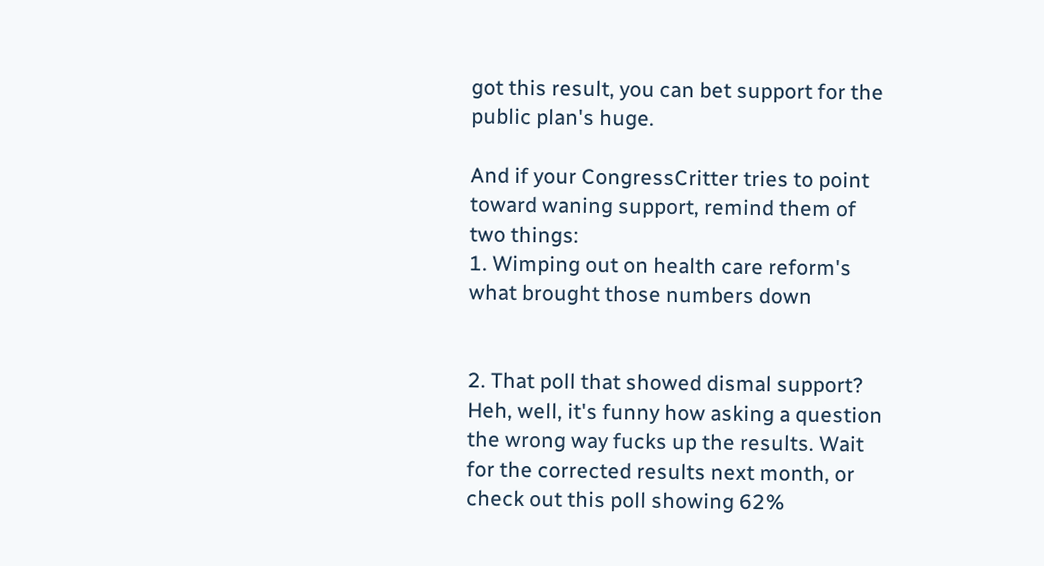got this result, you can bet support for the public plan's huge.

And if your CongressCritter tries to point toward waning support, remind them of two things:
1. Wimping out on health care reform's what brought those numbers down


2. That poll that showed dismal support? Heh, well, it's funny how asking a question the wrong way fucks up the results. Wait for the corrected results next month, or check out this poll showing 62%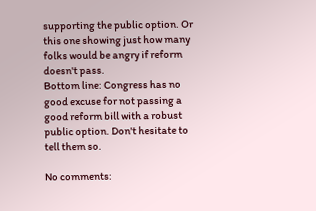supporting the public option. Or this one showing just how many folks would be angry if reform doesn't pass.
Bottom line: Congress has no good excuse for not passing a good reform bill with a robust public option. Don't hesitate to tell them so.

No comments: